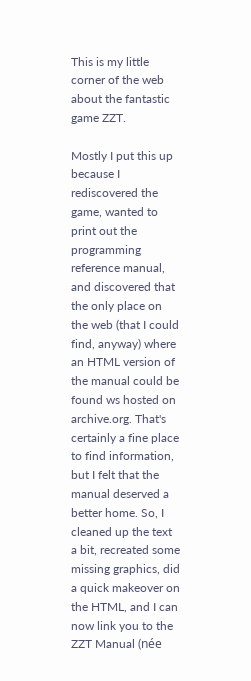This is my little corner of the web about the fantastic game ZZT.

Mostly I put this up because I rediscovered the game, wanted to print out the programming reference manual, and discovered that the only place on the web (that I could find, anyway) where an HTML version of the manual could be found ws hosted on archive.org. That's certainly a fine place to find information, but I felt that the manual deserved a better home. So, I cleaned up the text a bit, recreated some missing graphics, did a quick makeover on the HTML, and I can now link you to the ZZT Manual (née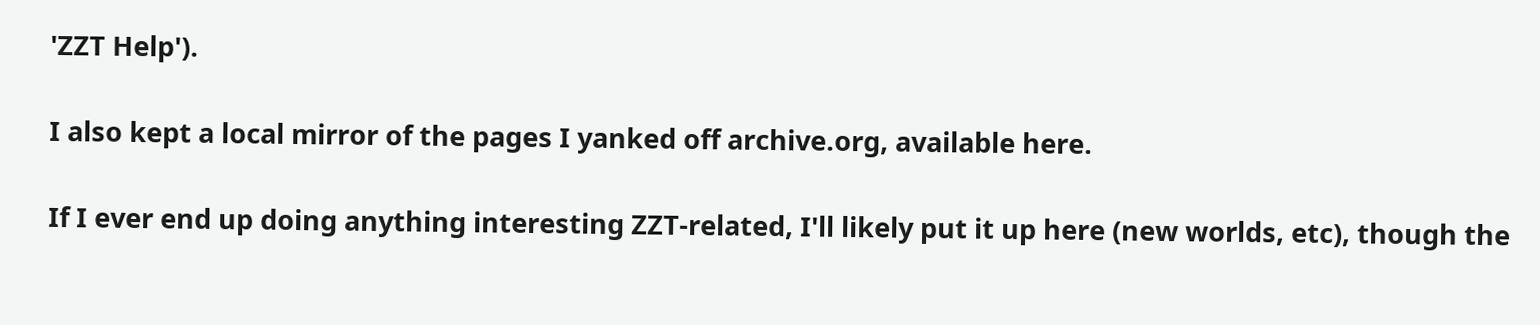'ZZT Help').

I also kept a local mirror of the pages I yanked off archive.org, available here.

If I ever end up doing anything interesting ZZT-related, I'll likely put it up here (new worlds, etc), though the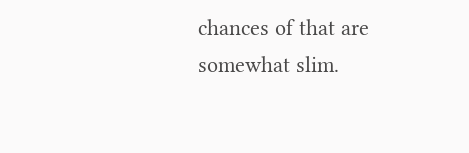chances of that are somewhat slim.